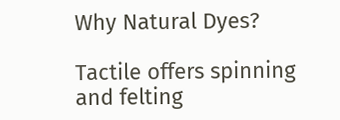Why Natural Dyes?

Tactile offers spinning and felting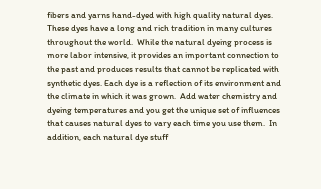fibers and yarns hand-dyed with high quality natural dyes.  These dyes have a long and rich tradition in many cultures throughout the world.  While the natural dyeing process is more labor intensive, it provides an important connection to the past and produces results that cannot be replicated with synthetic dyes. Each dye is a reflection of its environment and the climate in which it was grown.  Add water chemistry and dyeing temperatures and you get the unique set of influences that causes natural dyes to vary each time you use them.  In addition, each natural dye stuff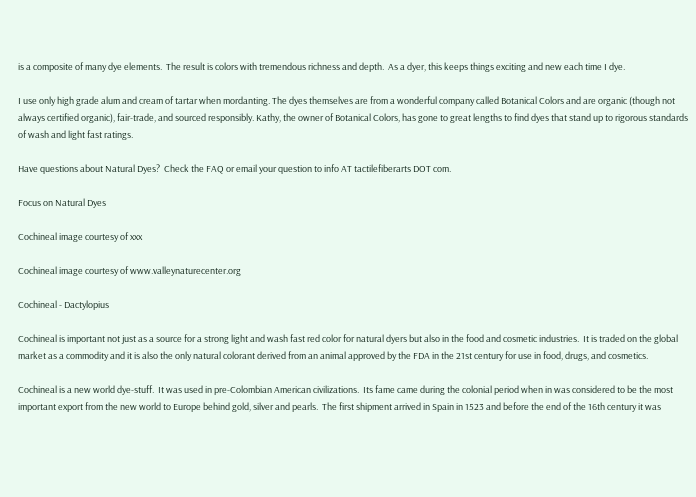is a composite of many dye elements.  The result is colors with tremendous richness and depth.  As a dyer, this keeps things exciting and new each time I dye.

I use only high grade alum and cream of tartar when mordanting. The dyes themselves are from a wonderful company called Botanical Colors and are organic (though not always certified organic), fair-trade, and sourced responsibly. Kathy, the owner of Botanical Colors, has gone to great lengths to find dyes that stand up to rigorous standards of wash and light fast ratings.

Have questions about Natural Dyes?  Check the FAQ or email your question to info AT tactilefiberarts DOT com.

Focus on Natural Dyes

Cochineal image courtesy of xxx

Cochineal image courtesy of www.valleynaturecenter.org

Cochineal - Dactylopius

Cochineal is important not just as a source for a strong light and wash fast red color for natural dyers but also in the food and cosmetic industries.  It is traded on the global market as a commodity and it is also the only natural colorant derived from an animal approved by the FDA in the 21st century for use in food, drugs, and cosmetics.

Cochineal is a new world dye-stuff.  It was used in pre-Colombian American civilizations.  Its fame came during the colonial period when in was considered to be the most important export from the new world to Europe behind gold, silver and pearls.  The first shipment arrived in Spain in 1523 and before the end of the 16th century it was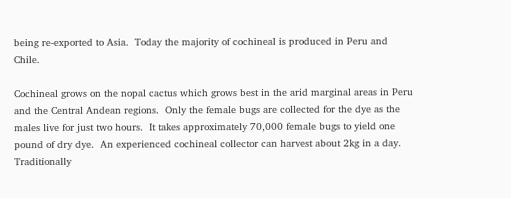being re-exported to Asia.  Today the majority of cochineal is produced in Peru and Chile.

Cochineal grows on the nopal cactus which grows best in the arid marginal areas in Peru and the Central Andean regions.  Only the female bugs are collected for the dye as the males live for just two hours.  It takes approximately 70,000 female bugs to yield one pound of dry dye.  An experienced cochineal collector can harvest about 2kg in a day.  Traditionally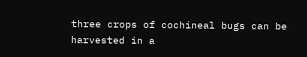three crops of cochineal bugs can be harvested in a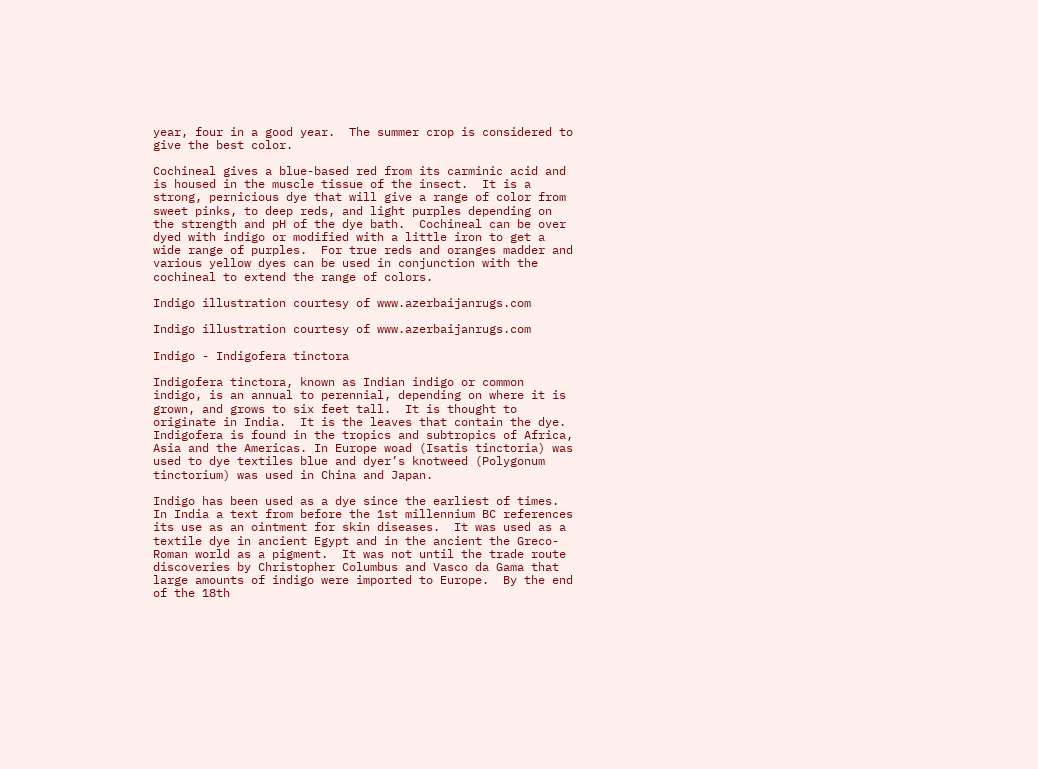year, four in a good year.  The summer crop is considered to give the best color.

Cochineal gives a blue-based red from its carminic acid and is housed in the muscle tissue of the insect.  It is a strong, pernicious dye that will give a range of color from sweet pinks, to deep reds, and light purples depending on the strength and pH of the dye bath.  Cochineal can be over dyed with indigo or modified with a little iron to get a wide range of purples.  For true reds and oranges madder and various yellow dyes can be used in conjunction with the cochineal to extend the range of colors.

Indigo illustration courtesy of www.azerbaijanrugs.com

Indigo illustration courtesy of www.azerbaijanrugs.com

Indigo - Indigofera tinctora

Indigofera tinctora, known as Indian indigo or common indigo, is an annual to perennial, depending on where it is grown, and grows to six feet tall.  It is thought to originate in India.  It is the leaves that contain the dye.  Indigofera is found in the tropics and subtropics of Africa, Asia and the Americas. In Europe woad (Isatis tinctoria) was used to dye textiles blue and dyer’s knotweed (Polygonum tinctorium) was used in China and Japan.

Indigo has been used as a dye since the earliest of times.  In India a text from before the 1st millennium BC references its use as an ointment for skin diseases.  It was used as a textile dye in ancient Egypt and in the ancient the Greco-Roman world as a pigment.  It was not until the trade route discoveries by Christopher Columbus and Vasco da Gama that large amounts of indigo were imported to Europe.  By the end of the 18th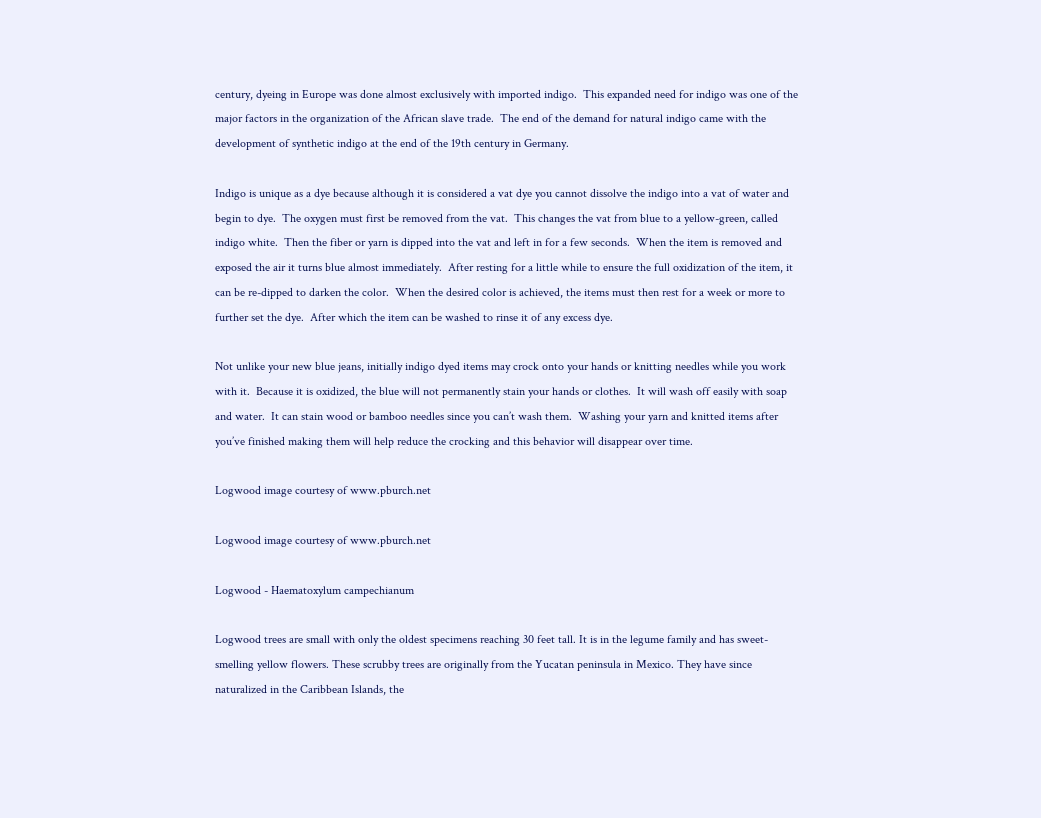century, dyeing in Europe was done almost exclusively with imported indigo.  This expanded need for indigo was one of the major factors in the organization of the African slave trade.  The end of the demand for natural indigo came with the development of synthetic indigo at the end of the 19th century in Germany.

Indigo is unique as a dye because although it is considered a vat dye you cannot dissolve the indigo into a vat of water and begin to dye.  The oxygen must first be removed from the vat.  This changes the vat from blue to a yellow-green, called indigo white.  Then the fiber or yarn is dipped into the vat and left in for a few seconds.  When the item is removed and exposed the air it turns blue almost immediately.  After resting for a little while to ensure the full oxidization of the item, it can be re-dipped to darken the color.  When the desired color is achieved, the items must then rest for a week or more to further set the dye.  After which the item can be washed to rinse it of any excess dye.

Not unlike your new blue jeans, initially indigo dyed items may crock onto your hands or knitting needles while you work with it.  Because it is oxidized, the blue will not permanently stain your hands or clothes.  It will wash off easily with soap and water.  It can stain wood or bamboo needles since you can’t wash them.  Washing your yarn and knitted items after you’ve finished making them will help reduce the crocking and this behavior will disappear over time.

Logwood image courtesy of www.pburch.net

Logwood image courtesy of www.pburch.net

Logwood - Haematoxylum campechianum

Logwood trees are small with only the oldest specimens reaching 30 feet tall. It is in the legume family and has sweet-smelling yellow flowers. These scrubby trees are originally from the Yucatan peninsula in Mexico. They have since naturalized in the Caribbean Islands, the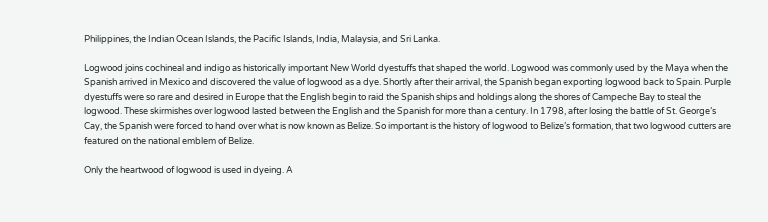Philippines, the Indian Ocean Islands, the Pacific Islands, India, Malaysia, and Sri Lanka.

Logwood joins cochineal and indigo as historically important New World dyestuffs that shaped the world. Logwood was commonly used by the Maya when the Spanish arrived in Mexico and discovered the value of logwood as a dye. Shortly after their arrival, the Spanish began exporting logwood back to Spain. Purple dyestuffs were so rare and desired in Europe that the English begin to raid the Spanish ships and holdings along the shores of Campeche Bay to steal the logwood. These skirmishes over logwood lasted between the English and the Spanish for more than a century. In 1798, after losing the battle of St. George’s Cay, the Spanish were forced to hand over what is now known as Belize. So important is the history of logwood to Belize’s formation, that two logwood cutters are featured on the national emblem of Belize.

Only the heartwood of logwood is used in dyeing. A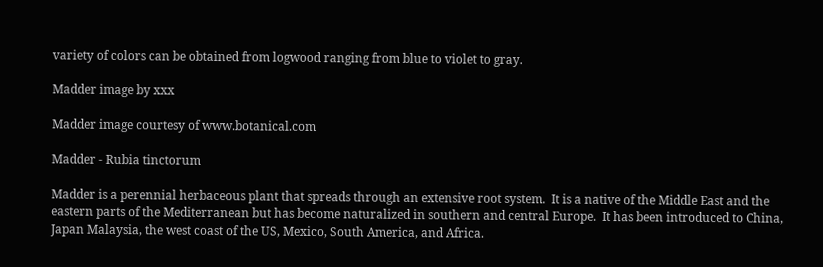variety of colors can be obtained from logwood ranging from blue to violet to gray.

Madder image by xxx

Madder image courtesy of www.botanical.com

Madder - Rubia tinctorum

Madder is a perennial herbaceous plant that spreads through an extensive root system.  It is a native of the Middle East and the eastern parts of the Mediterranean but has become naturalized in southern and central Europe.  It has been introduced to China, Japan Malaysia, the west coast of the US, Mexico, South America, and Africa.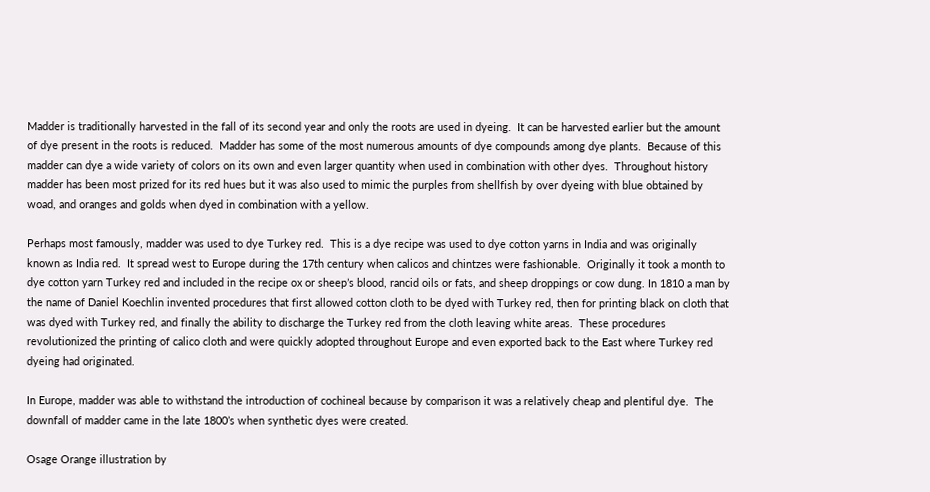Madder is traditionally harvested in the fall of its second year and only the roots are used in dyeing.  It can be harvested earlier but the amount of dye present in the roots is reduced.  Madder has some of the most numerous amounts of dye compounds among dye plants.  Because of this madder can dye a wide variety of colors on its own and even larger quantity when used in combination with other dyes.  Throughout history madder has been most prized for its red hues but it was also used to mimic the purples from shellfish by over dyeing with blue obtained by woad, and oranges and golds when dyed in combination with a yellow.

Perhaps most famously, madder was used to dye Turkey red.  This is a dye recipe was used to dye cotton yarns in India and was originally known as India red.  It spread west to Europe during the 17th century when calicos and chintzes were fashionable.  Originally it took a month to dye cotton yarn Turkey red and included in the recipe ox or sheep’s blood, rancid oils or fats, and sheep droppings or cow dung. In 1810 a man by the name of Daniel Koechlin invented procedures that first allowed cotton cloth to be dyed with Turkey red, then for printing black on cloth that was dyed with Turkey red, and finally the ability to discharge the Turkey red from the cloth leaving white areas.  These procedures revolutionized the printing of calico cloth and were quickly adopted throughout Europe and even exported back to the East where Turkey red dyeing had originated.

In Europe, madder was able to withstand the introduction of cochineal because by comparison it was a relatively cheap and plentiful dye.  The downfall of madder came in the late 1800’s when synthetic dyes were created.

Osage Orange illustration by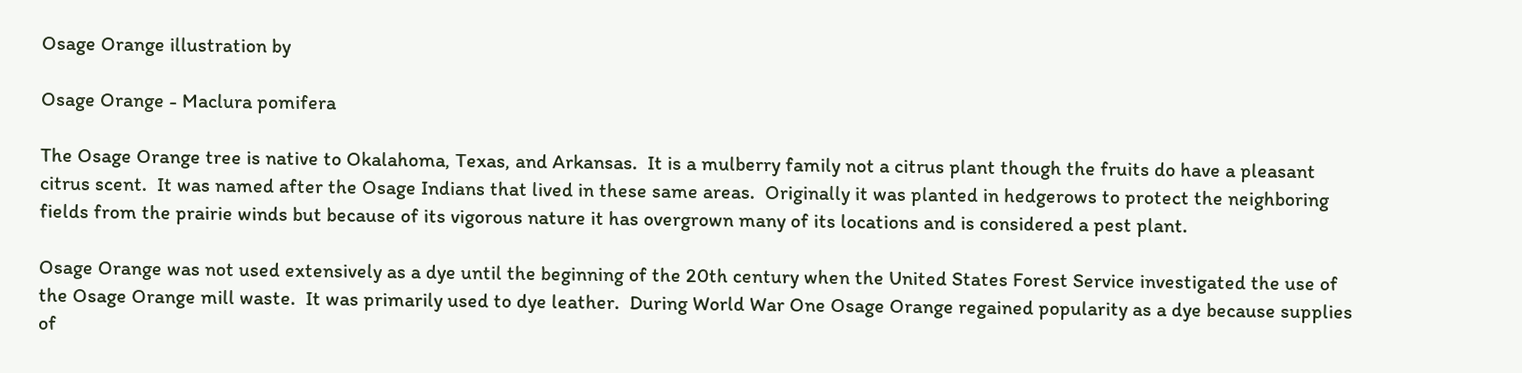Osage Orange illustration by

Osage Orange - Maclura pomifera

The Osage Orange tree is native to Okalahoma, Texas, and Arkansas.  It is a mulberry family not a citrus plant though the fruits do have a pleasant citrus scent.  It was named after the Osage Indians that lived in these same areas.  Originally it was planted in hedgerows to protect the neighboring fields from the prairie winds but because of its vigorous nature it has overgrown many of its locations and is considered a pest plant.

Osage Orange was not used extensively as a dye until the beginning of the 20th century when the United States Forest Service investigated the use of the Osage Orange mill waste.  It was primarily used to dye leather.  During World War One Osage Orange regained popularity as a dye because supplies of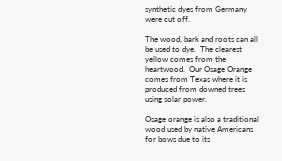synthetic dyes from Germany were cut off.

The wood, bark and roots can all be used to dye.  The clearest yellow comes from the heartwood.  Our Osage Orange comes from Texas where it is produced from downed trees using solar power.

Osage orange is also a traditional wood used by native Americans for bows due to its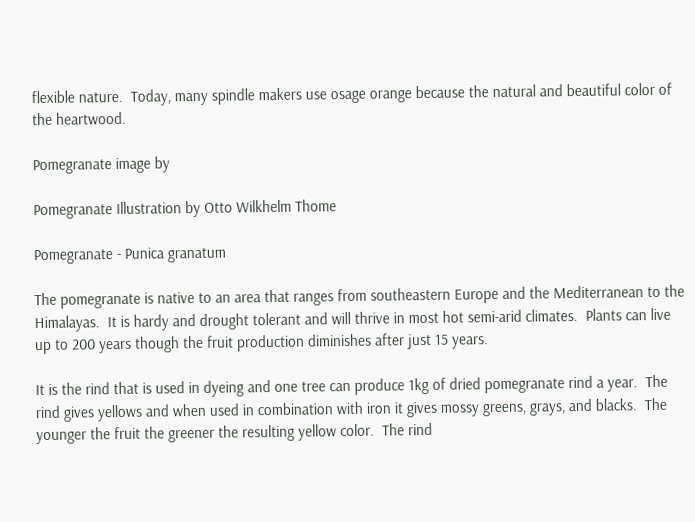flexible nature.  Today, many spindle makers use osage orange because the natural and beautiful color of the heartwood.

Pomegranate image by

Pomegranate Illustration by Otto Wilkhelm Thome

Pomegranate - Punica granatum

The pomegranate is native to an area that ranges from southeastern Europe and the Mediterranean to the Himalayas.  It is hardy and drought tolerant and will thrive in most hot semi-arid climates.  Plants can live up to 200 years though the fruit production diminishes after just 15 years.

It is the rind that is used in dyeing and one tree can produce 1kg of dried pomegranate rind a year.  The rind gives yellows and when used in combination with iron it gives mossy greens, grays, and blacks.  The younger the fruit the greener the resulting yellow color.  The rind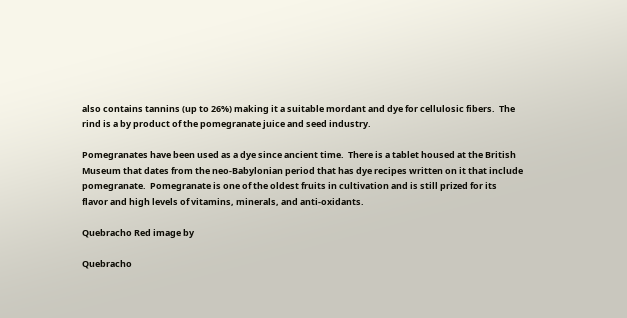also contains tannins (up to 26%) making it a suitable mordant and dye for cellulosic fibers.  The rind is a by product of the pomegranate juice and seed industry.

Pomegranates have been used as a dye since ancient time.  There is a tablet housed at the British Museum that dates from the neo-Babylonian period that has dye recipes written on it that include pomegranate.  Pomegranate is one of the oldest fruits in cultivation and is still prized for its flavor and high levels of vitamins, minerals, and anti-oxidants.

Quebracho Red image by

Quebracho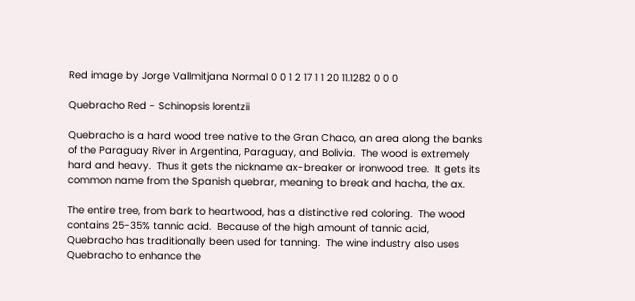Red image by Jorge Vallmitjana Normal 0 0 1 2 17 1 1 20 11.1282 0 0 0

Quebracho Red - Schinopsis lorentzii

Quebracho is a hard wood tree native to the Gran Chaco, an area along the banks of the Paraguay River in Argentina, Paraguay, and Bolivia.  The wood is extremely hard and heavy.  Thus it gets the nickname ax-breaker or ironwood tree.  It gets its common name from the Spanish quebrar, meaning to break and hacha, the ax.

The entire tree, from bark to heartwood, has a distinctive red coloring.  The wood contains 25-35% tannic acid.  Because of the high amount of tannic acid, Quebracho has traditionally been used for tanning.  The wine industry also uses Quebracho to enhance the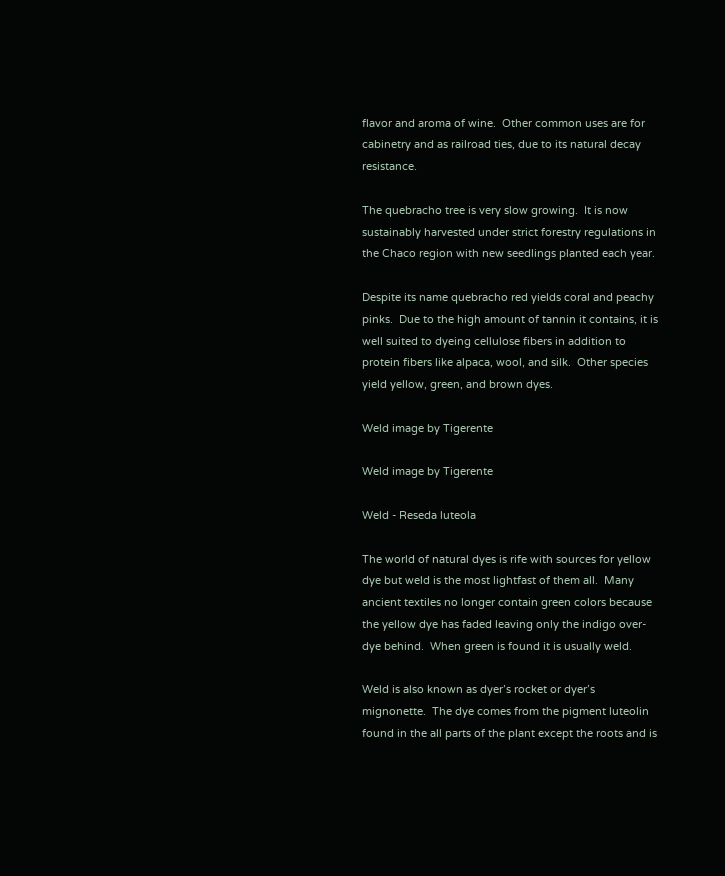flavor and aroma of wine.  Other common uses are for cabinetry and as railroad ties, due to its natural decay resistance.

The quebracho tree is very slow growing.  It is now sustainably harvested under strict forestry regulations in the Chaco region with new seedlings planted each year.

Despite its name quebracho red yields coral and peachy pinks.  Due to the high amount of tannin it contains, it is well suited to dyeing cellulose fibers in addition to protein fibers like alpaca, wool, and silk.  Other species yield yellow, green, and brown dyes.

Weld image by Tigerente

Weld image by Tigerente

Weld - Reseda luteola

The world of natural dyes is rife with sources for yellow dye but weld is the most lightfast of them all.  Many ancient textiles no longer contain green colors because the yellow dye has faded leaving only the indigo over-dye behind.  When green is found it is usually weld.

Weld is also known as dyer’s rocket or dyer’s mignonette.  The dye comes from the pigment luteolin found in the all parts of the plant except the roots and is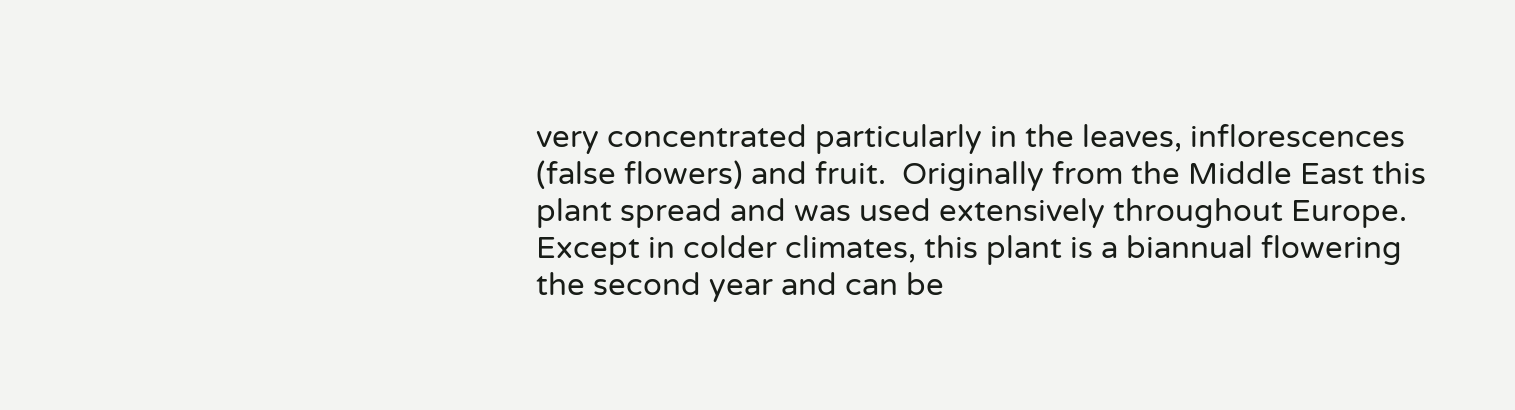very concentrated particularly in the leaves, inflorescences (false flowers) and fruit.  Originally from the Middle East this plant spread and was used extensively throughout Europe.  Except in colder climates, this plant is a biannual flowering the second year and can be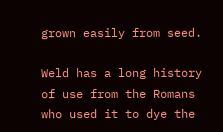grown easily from seed.

Weld has a long history of use from the Romans who used it to dye the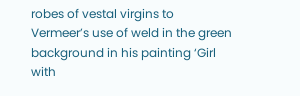robes of vestal virgins to Vermeer’s use of weld in the green background in his painting ‘Girl with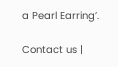a Pearl Earring’.

Contact us |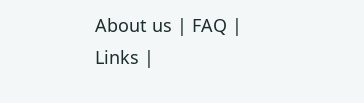About us | FAQ | Links |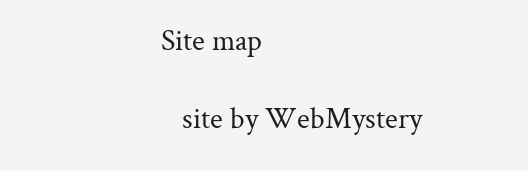Site map

   site by WebMystery